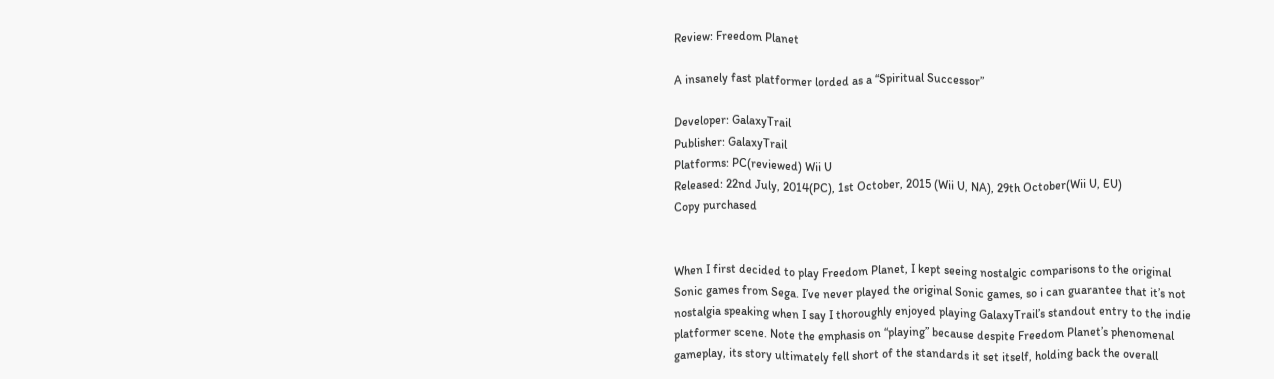Review: Freedom Planet

A insanely fast platformer lorded as a “Spiritual Successor”

Developer: GalaxyTrail
Publisher: GalaxyTrail
Platforms: PC(reviewed) Wii U
Released: 22nd July, 2014(PC), 1st October, 2015 (Wii U, NA), 29th October(Wii U, EU)
Copy purchased


When I first decided to play Freedom Planet, I kept seeing nostalgic comparisons to the original Sonic games from Sega. I’ve never played the original Sonic games, so i can guarantee that it’s not nostalgia speaking when I say I thoroughly enjoyed playing GalaxyTrail’s standout entry to the indie platformer scene. Note the emphasis on “playing” because despite Freedom Planet’s phenomenal gameplay, its story ultimately fell short of the standards it set itself, holding back the overall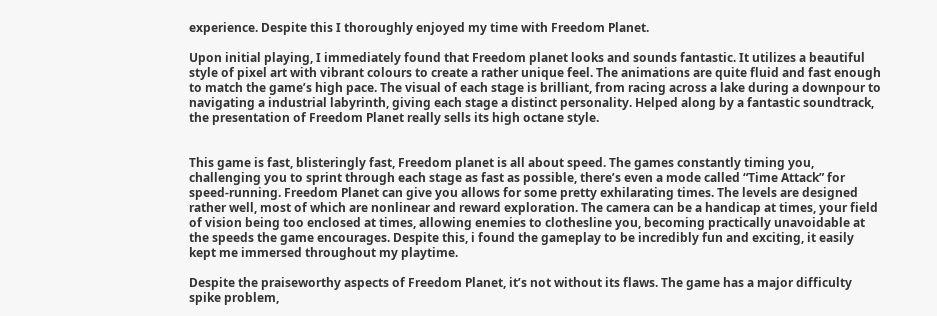experience. Despite this I thoroughly enjoyed my time with Freedom Planet.

Upon initial playing, I immediately found that Freedom planet looks and sounds fantastic. It utilizes a beautiful style of pixel art with vibrant colours to create a rather unique feel. The animations are quite fluid and fast enough to match the game’s high pace. The visual of each stage is brilliant, from racing across a lake during a downpour to navigating a industrial labyrinth, giving each stage a distinct personality. Helped along by a fantastic soundtrack, the presentation of Freedom Planet really sells its high octane style.


This game is fast, blisteringly fast, Freedom planet is all about speed. The games constantly timing you, challenging you to sprint through each stage as fast as possible, there’s even a mode called “Time Attack” for speed-running. Freedom Planet can give you allows for some pretty exhilarating times. The levels are designed rather well, most of which are nonlinear and reward exploration. The camera can be a handicap at times, your field of vision being too enclosed at times, allowing enemies to clothesline you, becoming practically unavoidable at the speeds the game encourages. Despite this, i found the gameplay to be incredibly fun and exciting, it easily kept me immersed throughout my playtime.

Despite the praiseworthy aspects of Freedom Planet, it’s not without its flaws. The game has a major difficulty spike problem,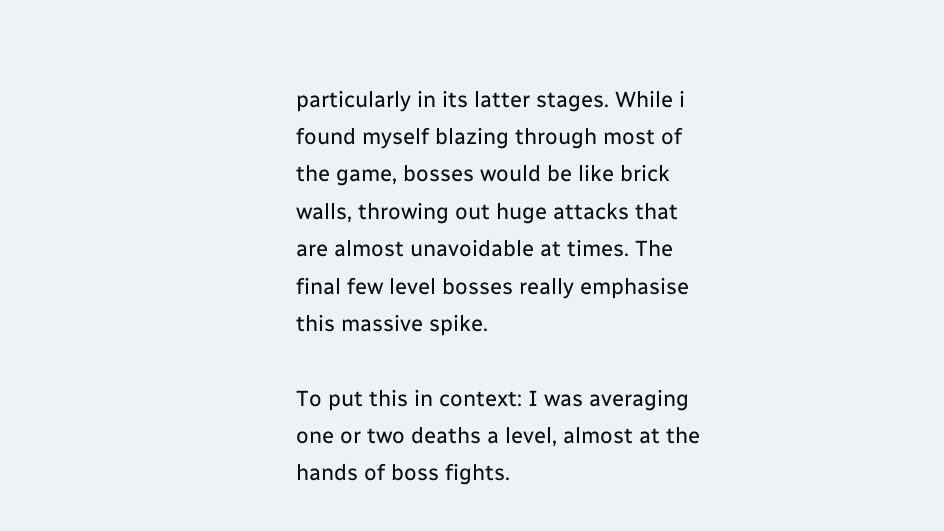particularly in its latter stages. While i found myself blazing through most of the game, bosses would be like brick walls, throwing out huge attacks that are almost unavoidable at times. The final few level bosses really emphasise this massive spike.

To put this in context: I was averaging one or two deaths a level, almost at the hands of boss fights.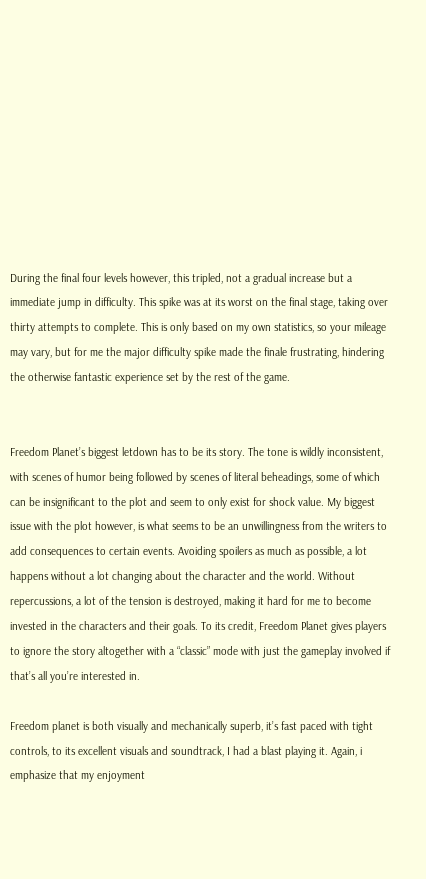During the final four levels however, this tripled, not a gradual increase but a immediate jump in difficulty. This spike was at its worst on the final stage, taking over thirty attempts to complete. This is only based on my own statistics, so your mileage may vary, but for me the major difficulty spike made the finale frustrating, hindering the otherwise fantastic experience set by the rest of the game.


Freedom Planet’s biggest letdown has to be its story. The tone is wildly inconsistent, with scenes of humor being followed by scenes of literal beheadings, some of which can be insignificant to the plot and seem to only exist for shock value. My biggest issue with the plot however, is what seems to be an unwillingness from the writers to add consequences to certain events. Avoiding spoilers as much as possible, a lot happens without a lot changing about the character and the world. Without repercussions, a lot of the tension is destroyed, making it hard for me to become invested in the characters and their goals. To its credit, Freedom Planet gives players to ignore the story altogether with a “classic” mode with just the gameplay involved if that’s all you’re interested in.

Freedom planet is both visually and mechanically superb, it’s fast paced with tight controls, to its excellent visuals and soundtrack, I had a blast playing it. Again, i emphasize that my enjoyment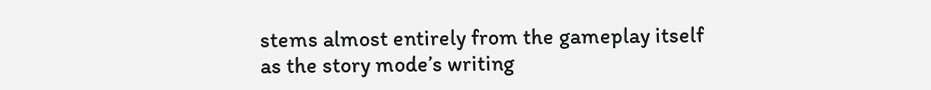stems almost entirely from the gameplay itself as the story mode’s writing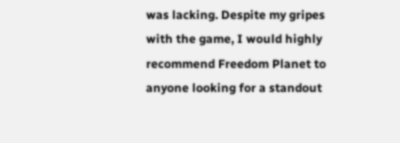was lacking. Despite my gripes with the game, I would highly recommend Freedom Planet to anyone looking for a standout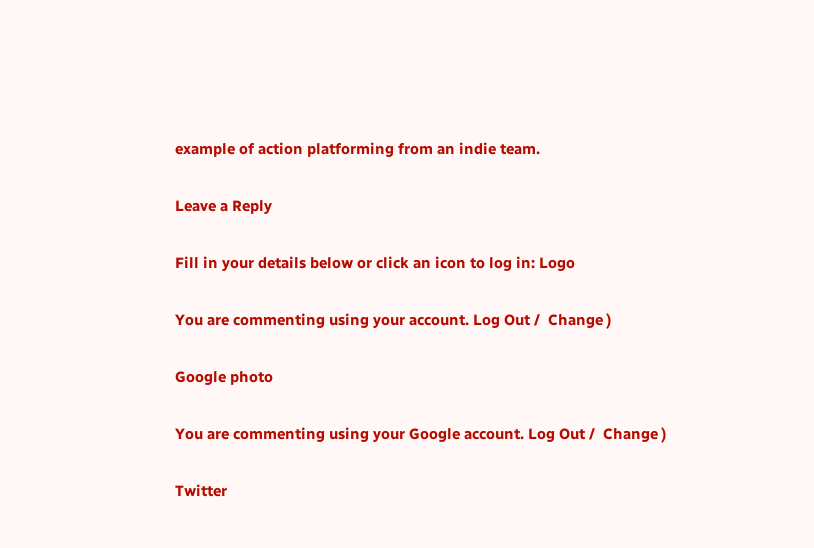example of action platforming from an indie team.

Leave a Reply

Fill in your details below or click an icon to log in: Logo

You are commenting using your account. Log Out /  Change )

Google photo

You are commenting using your Google account. Log Out /  Change )

Twitter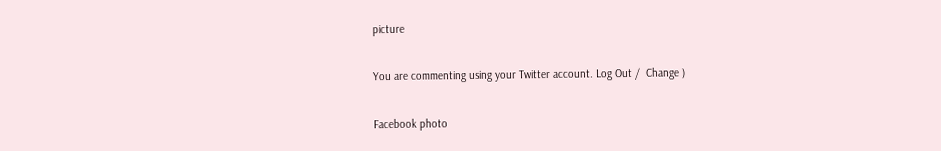picture

You are commenting using your Twitter account. Log Out /  Change )

Facebook photo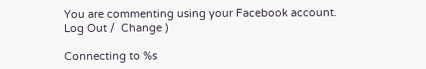You are commenting using your Facebook account. Log Out /  Change )

Connecting to %s